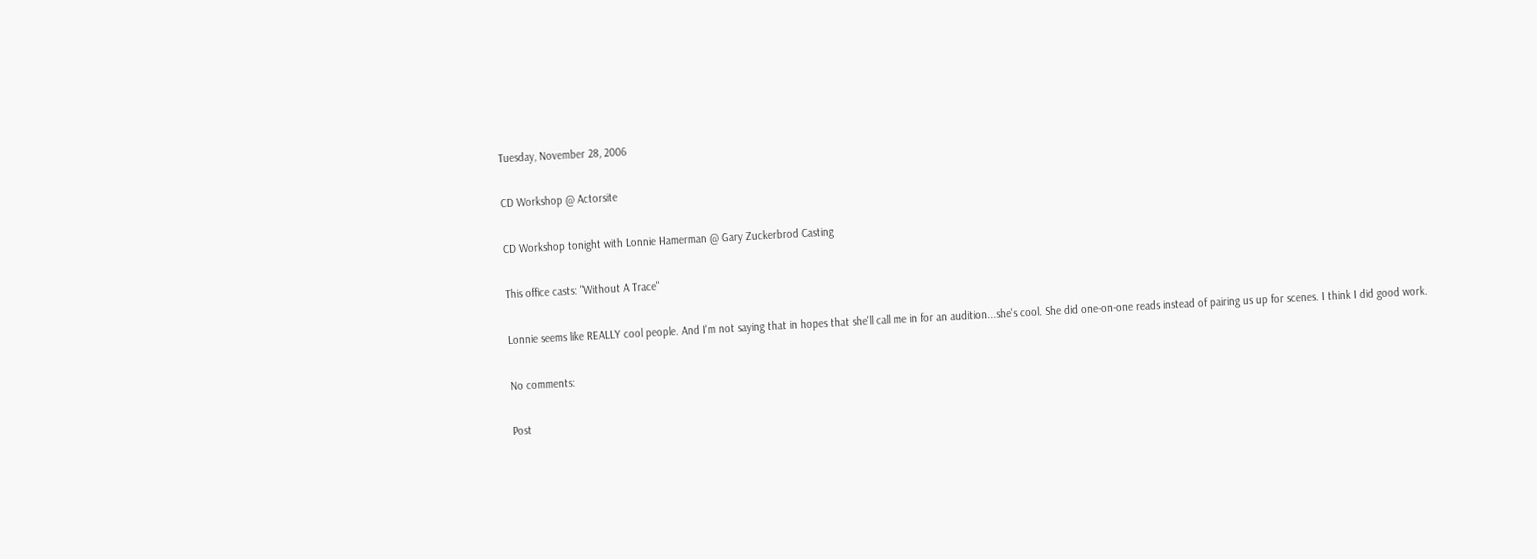Tuesday, November 28, 2006

CD Workshop @ Actorsite

CD Workshop tonight with Lonnie Hamerman @ Gary Zuckerbrod Casting

This office casts: "Without A Trace"

Lonnie seems like REALLY cool people. And I'm not saying that in hopes that she'll call me in for an audition...she's cool. She did one-on-one reads instead of pairing us up for scenes. I think I did good work.

No comments:

Post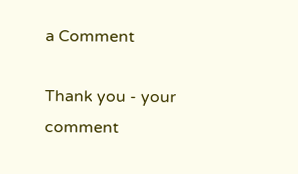a Comment

Thank you - your comment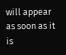will appear as soon as it is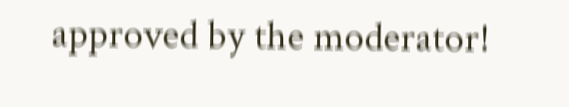approved by the moderator!